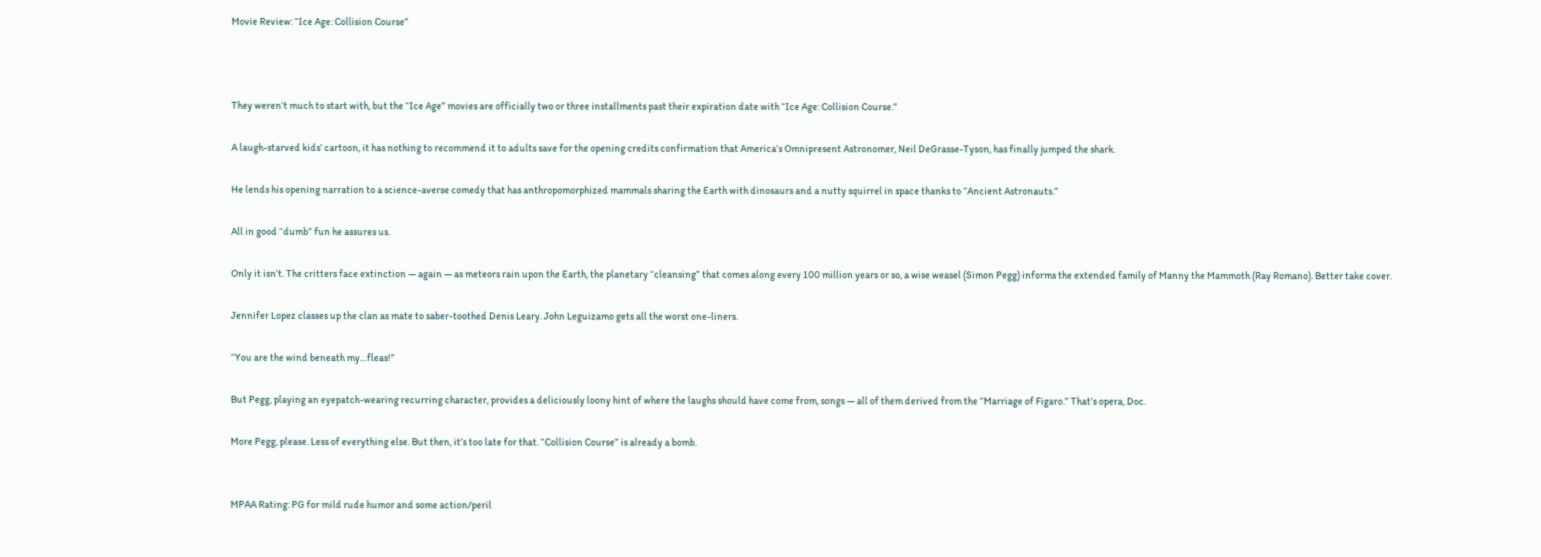Movie Review: “Ice Age: Collision Course”



They weren’t much to start with, but the “Ice Age” movies are officially two or three installments past their expiration date with “Ice Age: Collision Course.”

A laugh-starved kids’ cartoon, it has nothing to recommend it to adults save for the opening credits confirmation that America’s Omnipresent Astronomer, Neil DeGrasse-Tyson, has finally jumped the shark.

He lends his opening narration to a science-averse comedy that has anthropomorphized mammals sharing the Earth with dinosaurs and a nutty squirrel in space thanks to “Ancient Astronauts.”

All in good “dumb” fun he assures us.

Only it isn’t. The critters face extinction — again — as meteors rain upon the Earth, the planetary “cleansing” that comes along every 100 million years or so, a wise weasel (Simon Pegg) informs the extended family of Manny the Mammoth (Ray Romano). Better take cover.

Jennifer Lopez classes up the clan as mate to saber-toothed Denis Leary. John Leguizamo gets all the worst one-liners.

“You are the wind beneath my…fleas!”

But Pegg, playing an eyepatch-wearing recurring character, provides a deliciously loony hint of where the laughs should have come from, songs — all of them derived from the “Marriage of Figaro.” That’s opera, Doc.

More Pegg, please. Less of everything else. But then, it’s too late for that. “Collision Course” is already a bomb.


MPAA Rating: PG for mild rude humor and some action/peril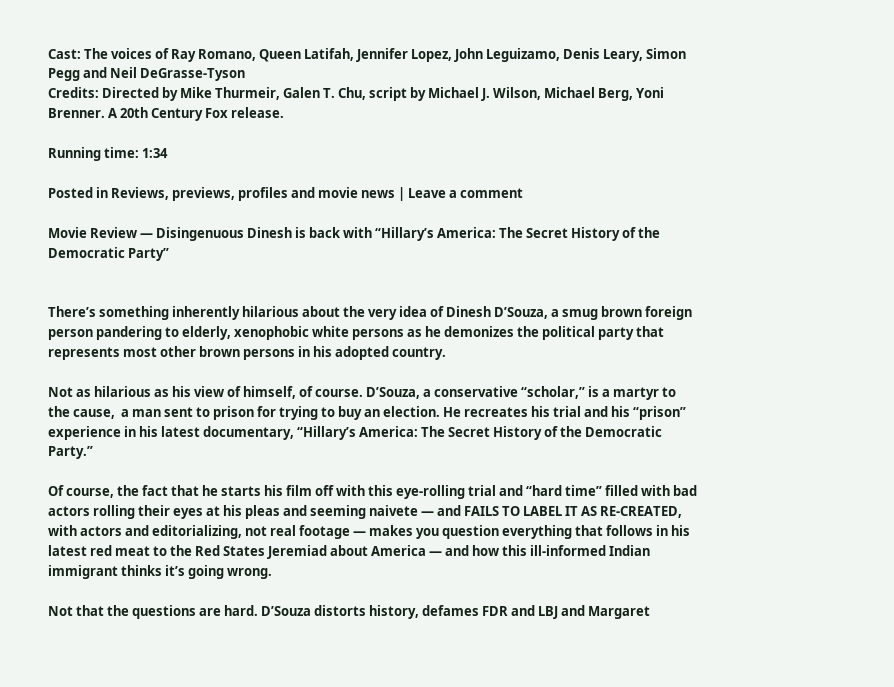Cast: The voices of Ray Romano, Queen Latifah, Jennifer Lopez, John Leguizamo, Denis Leary, Simon Pegg and Neil DeGrasse-Tyson
Credits: Directed by Mike Thurmeir, Galen T. Chu, script by Michael J. Wilson, Michael Berg, Yoni Brenner. A 20th Century Fox release.

Running time: 1:34

Posted in Reviews, previews, profiles and movie news | Leave a comment

Movie Review — Disingenuous Dinesh is back with “Hillary’s America: The Secret History of the Democratic Party”


There’s something inherently hilarious about the very idea of Dinesh D’Souza, a smug brown foreign person pandering to elderly, xenophobic white persons as he demonizes the political party that represents most other brown persons in his adopted country.

Not as hilarious as his view of himself, of course. D’Souza, a conservative “scholar,” is a martyr to the cause,  a man sent to prison for trying to buy an election. He recreates his trial and his “prison” experience in his latest documentary, “Hillary’s America: The Secret History of the Democratic Party.”

Of course, the fact that he starts his film off with this eye-rolling trial and “hard time” filled with bad actors rolling their eyes at his pleas and seeming naivete — and FAILS TO LABEL IT AS RE-CREATED, with actors and editorializing, not real footage — makes you question everything that follows in his latest red meat to the Red States Jeremiad about America — and how this ill-informed Indian immigrant thinks it’s going wrong.

Not that the questions are hard. D’Souza distorts history, defames FDR and LBJ and Margaret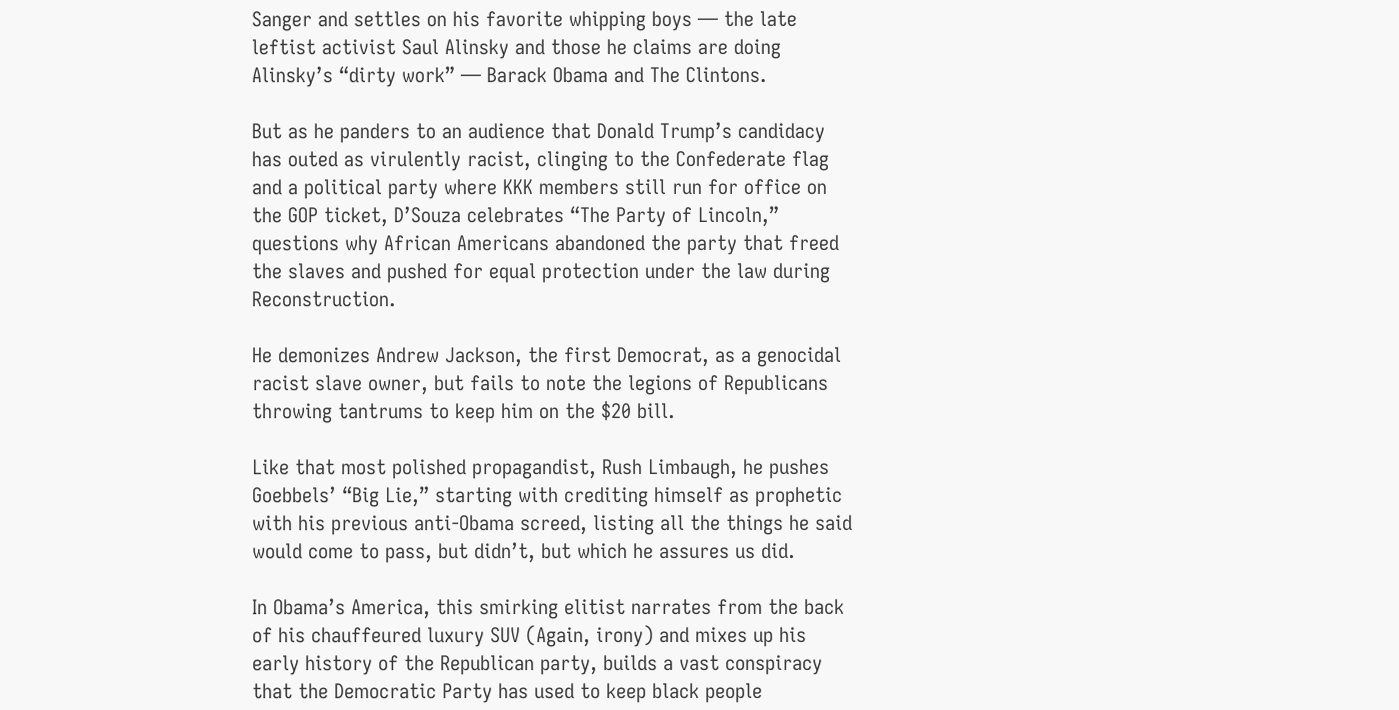Sanger and settles on his favorite whipping boys — the late leftist activist Saul Alinsky and those he claims are doing Alinsky’s “dirty work” — Barack Obama and The Clintons.

But as he panders to an audience that Donald Trump’s candidacy has outed as virulently racist, clinging to the Confederate flag and a political party where KKK members still run for office on the GOP ticket, D’Souza celebrates “The Party of Lincoln,” questions why African Americans abandoned the party that freed the slaves and pushed for equal protection under the law during Reconstruction.

He demonizes Andrew Jackson, the first Democrat, as a genocidal racist slave owner, but fails to note the legions of Republicans throwing tantrums to keep him on the $20 bill.

Like that most polished propagandist, Rush Limbaugh, he pushes Goebbels’ “Big Lie,” starting with crediting himself as prophetic with his previous anti-Obama screed, listing all the things he said would come to pass, but didn’t, but which he assures us did.

In Obama’s America, this smirking elitist narrates from the back of his chauffeured luxury SUV (Again, irony) and mixes up his early history of the Republican party, builds a vast conspiracy that the Democratic Party has used to keep black people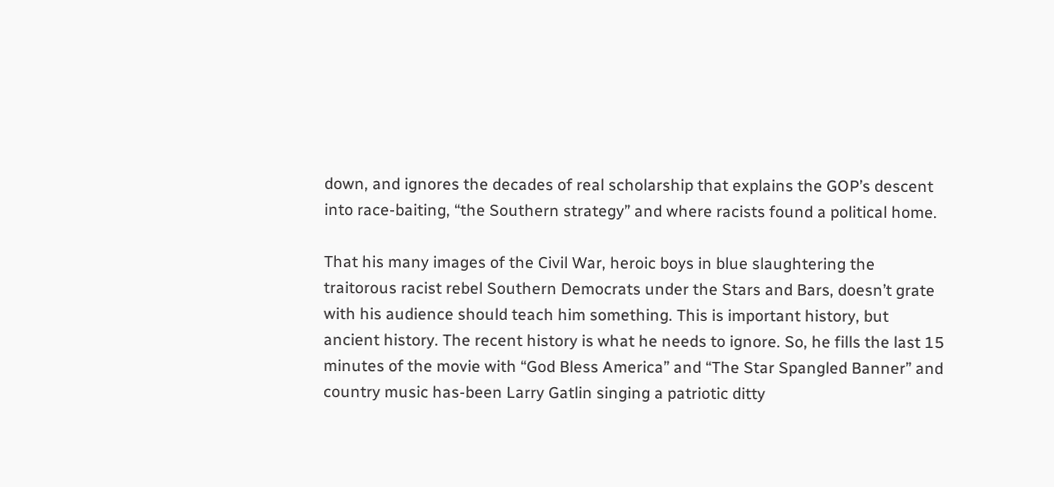down, and ignores the decades of real scholarship that explains the GOP’s descent into race-baiting, “the Southern strategy” and where racists found a political home.

That his many images of the Civil War, heroic boys in blue slaughtering the traitorous racist rebel Southern Democrats under the Stars and Bars, doesn’t grate with his audience should teach him something. This is important history, but ancient history. The recent history is what he needs to ignore. So, he fills the last 15 minutes of the movie with “God Bless America” and “The Star Spangled Banner” and country music has-been Larry Gatlin singing a patriotic ditty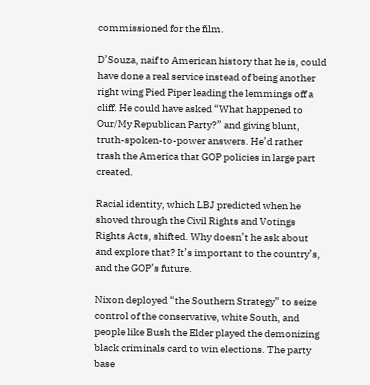commissioned for the film.

D’Souza, naif to American history that he is, could have done a real service instead of being another right wing Pied Piper leading the lemmings off a cliff. He could have asked “What happened to Our/My Republican Party?” and giving blunt, truth-spoken-to-power answers. He’d rather trash the America that GOP policies in large part created.

Racial identity, which LBJ predicted when he shoved through the Civil Rights and Votings Rights Acts, shifted. Why doesn’t he ask about and explore that? It’s important to the country’s, and the GOP’s future.

Nixon deployed “the Southern Strategy” to seize control of the conservative, white South, and people like Bush the Elder played the demonizing black criminals card to win elections. The party base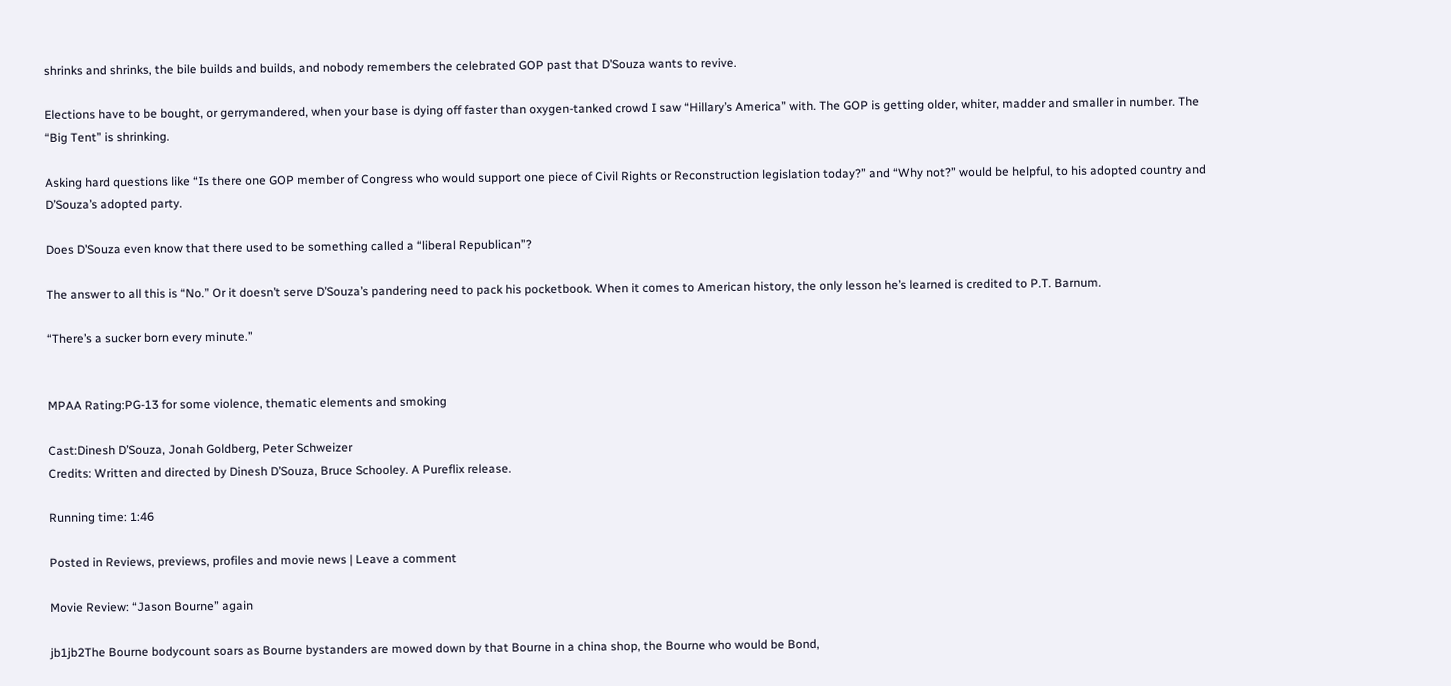shrinks and shrinks, the bile builds and builds, and nobody remembers the celebrated GOP past that D’Souza wants to revive.

Elections have to be bought, or gerrymandered, when your base is dying off faster than oxygen-tanked crowd I saw “Hillary’s America” with. The GOP is getting older, whiter, madder and smaller in number. The “Big Tent” is shrinking.

Asking hard questions like “Is there one GOP member of Congress who would support one piece of Civil Rights or Reconstruction legislation today?” and “Why not?” would be helpful, to his adopted country and D’Souza’s adopted party.

Does D’Souza even know that there used to be something called a “liberal Republican”?

The answer to all this is “No.” Or it doesn’t serve D’Souza’s pandering need to pack his pocketbook. When it comes to American history, the only lesson he’s learned is credited to P.T. Barnum.

“There’s a sucker born every minute.”


MPAA Rating:PG-13 for some violence, thematic elements and smoking

Cast:Dinesh D’Souza, Jonah Goldberg, Peter Schweizer
Credits: Written and directed by Dinesh D’Souza, Bruce Schooley. A Pureflix release.

Running time: 1:46

Posted in Reviews, previews, profiles and movie news | Leave a comment

Movie Review: “Jason Bourne” again

jb1jb2The Bourne bodycount soars as Bourne bystanders are mowed down by that Bourne in a china shop, the Bourne who would be Bond,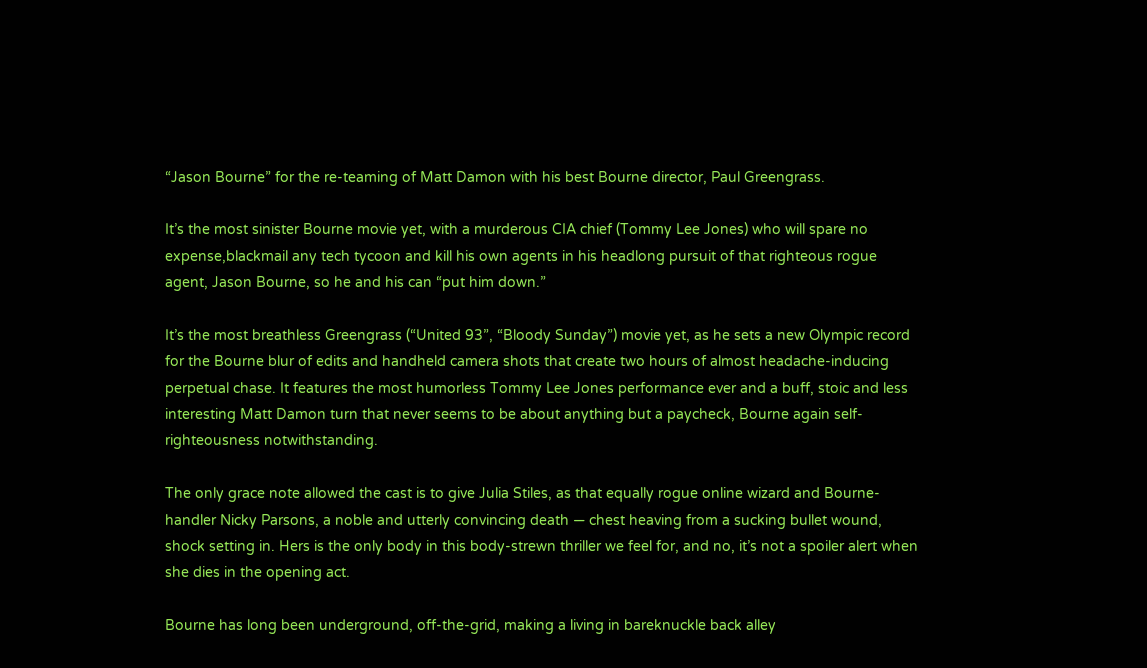“Jason Bourne” for the re-teaming of Matt Damon with his best Bourne director, Paul Greengrass.

It’s the most sinister Bourne movie yet, with a murderous CIA chief (Tommy Lee Jones) who will spare no expense,blackmail any tech tycoon and kill his own agents in his headlong pursuit of that righteous rogue agent, Jason Bourne, so he and his can “put him down.”

It’s the most breathless Greengrass (“United 93”, “Bloody Sunday”) movie yet, as he sets a new Olympic record for the Bourne blur of edits and handheld camera shots that create two hours of almost headache-inducing perpetual chase. It features the most humorless Tommy Lee Jones performance ever and a buff, stoic and less interesting Matt Damon turn that never seems to be about anything but a paycheck, Bourne again self-righteousness notwithstanding.

The only grace note allowed the cast is to give Julia Stiles, as that equally rogue online wizard and Bourne-handler Nicky Parsons, a noble and utterly convincing death — chest heaving from a sucking bullet wound, shock setting in. Hers is the only body in this body-strewn thriller we feel for, and no, it’s not a spoiler alert when she dies in the opening act.

Bourne has long been underground, off-the-grid, making a living in bareknuckle back alley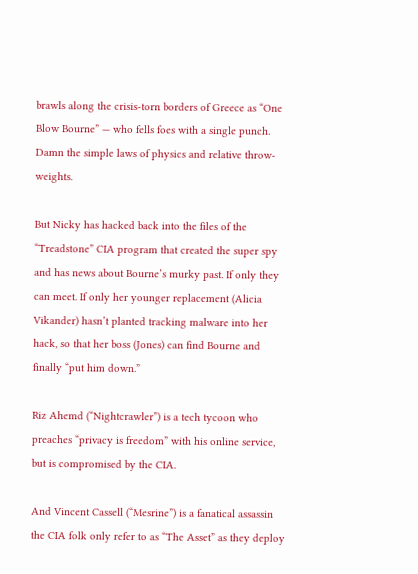brawls along the crisis-torn borders of Greece as “One Blow Bourne” — who fells foes with a single punch. Damn the simple laws of physics and relative throw-weights.

But Nicky has hacked back into the files of the “Treadstone” CIA program that created the super spy and has news about Bourne’s murky past. If only they can meet. If only her younger replacement (Alicia Vikander) hasn’t planted tracking malware into her hack, so that her boss (Jones) can find Bourne and finally “put him down.”

Riz Ahemd (“Nightcrawler”) is a tech tycoon who preaches “privacy is freedom” with his online service, but is compromised by the CIA.

And Vincent Cassell (“Mesrine”) is a fanatical assassin the CIA folk only refer to as “The Asset” as they deploy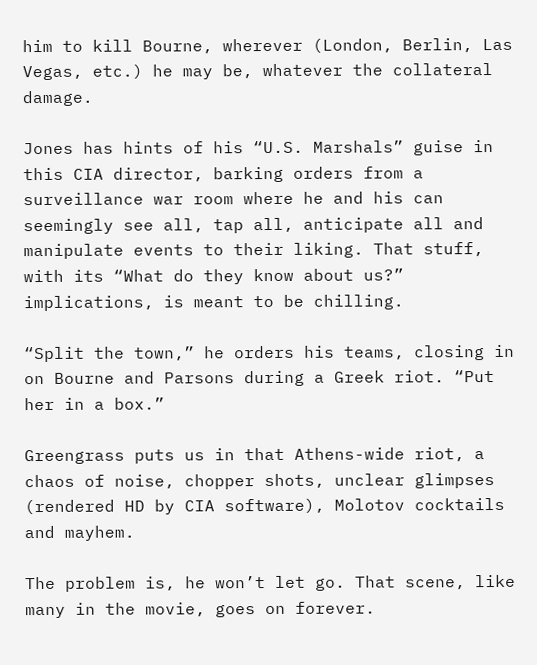him to kill Bourne, wherever (London, Berlin, Las Vegas, etc.) he may be, whatever the collateral damage.

Jones has hints of his “U.S. Marshals” guise in this CIA director, barking orders from a surveillance war room where he and his can seemingly see all, tap all, anticipate all and manipulate events to their liking. That stuff, with its “What do they know about us?” implications, is meant to be chilling.

“Split the town,” he orders his teams, closing in on Bourne and Parsons during a Greek riot. “Put her in a box.”

Greengrass puts us in that Athens-wide riot, a chaos of noise, chopper shots, unclear glimpses (rendered HD by CIA software), Molotov cocktails and mayhem.

The problem is, he won’t let go. That scene, like many in the movie, goes on forever.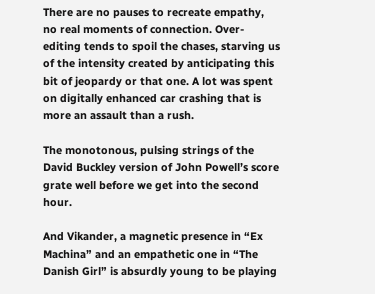There are no pauses to recreate empathy, no real moments of connection. Over-editing tends to spoil the chases, starving us of the intensity created by anticipating this bit of jeopardy or that one. A lot was spent on digitally enhanced car crashing that is more an assault than a rush.

The monotonous, pulsing strings of the David Buckley version of John Powell’s score grate well before we get into the second hour.

And Vikander, a magnetic presence in “Ex Machina” and an empathetic one in “The Danish Girl” is absurdly young to be playing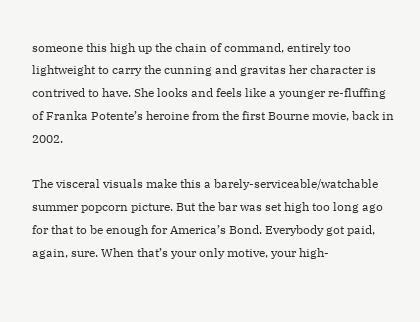someone this high up the chain of command, entirely too lightweight to carry the cunning and gravitas her character is contrived to have. She looks and feels like a younger re-fluffing of Franka Potente’s heroine from the first Bourne movie, back in 2002.

The visceral visuals make this a barely-serviceable/watchable summer popcorn picture. But the bar was set high too long ago for that to be enough for America’s Bond. Everybody got paid, again, sure. When that’s your only motive, your high-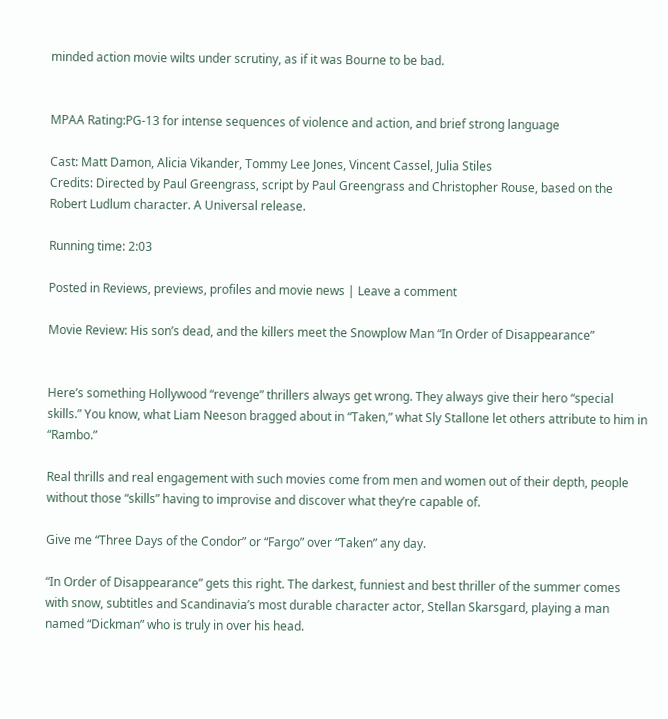minded action movie wilts under scrutiny, as if it was Bourne to be bad.


MPAA Rating:PG-13 for intense sequences of violence and action, and brief strong language

Cast: Matt Damon, Alicia Vikander, Tommy Lee Jones, Vincent Cassel, Julia Stiles
Credits: Directed by Paul Greengrass, script by Paul Greengrass and Christopher Rouse, based on the Robert Ludlum character. A Universal release.

Running time: 2:03

Posted in Reviews, previews, profiles and movie news | Leave a comment

Movie Review: His son’s dead, and the killers meet the Snowplow Man “In Order of Disappearance”


Here’s something Hollywood “revenge” thrillers always get wrong. They always give their hero “special skills.” You know, what Liam Neeson bragged about in “Taken,” what Sly Stallone let others attribute to him in “Rambo.”

Real thrills and real engagement with such movies come from men and women out of their depth, people without those “skills” having to improvise and discover what they’re capable of.

Give me “Three Days of the Condor” or “Fargo” over “Taken” any day.

“In Order of Disappearance” gets this right. The darkest, funniest and best thriller of the summer comes with snow, subtitles and Scandinavia’s most durable character actor, Stellan Skarsgard, playing a man named “Dickman” who is truly in over his head.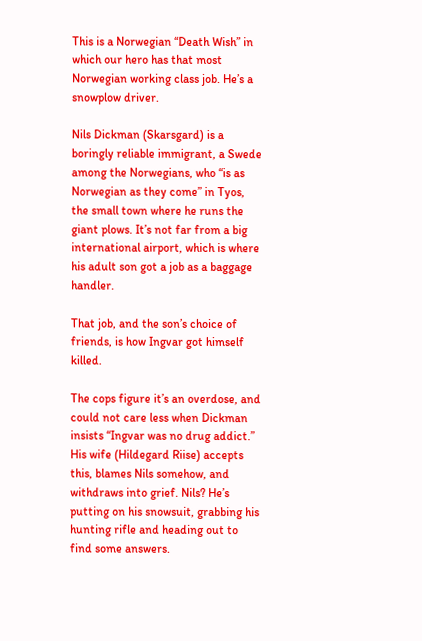This is a Norwegian “Death Wish” in which our hero has that most Norwegian working class job. He’s a snowplow driver.

Nils Dickman (Skarsgard) is a boringly reliable immigrant, a Swede among the Norwegians, who “is as Norwegian as they come” in Tyos, the small town where he runs the giant plows. It’s not far from a big international airport, which is where his adult son got a job as a baggage handler.

That job, and the son’s choice of friends, is how Ingvar got himself killed.

The cops figure it’s an overdose, and could not care less when Dickman insists “Ingvar was no drug addict.” His wife (Hildegard Riise) accepts this, blames Nils somehow, and withdraws into grief. Nils? He’s putting on his snowsuit, grabbing his hunting rifle and heading out to find some answers.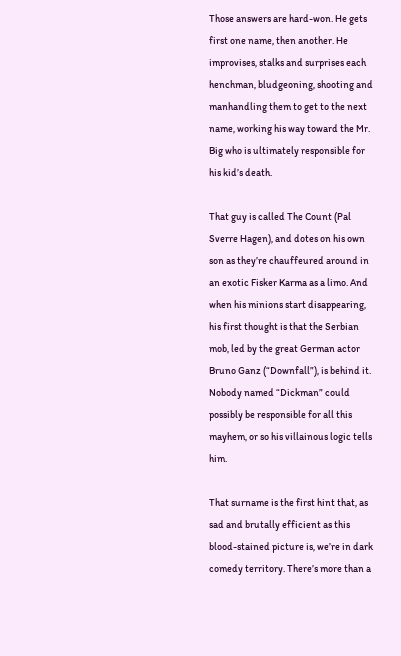Those answers are hard-won. He gets first one name, then another. He improvises, stalks and surprises each henchman, bludgeoning, shooting and manhandling them to get to the next name, working his way toward the Mr. Big who is ultimately responsible for his kid’s death.

That guy is called The Count (Pal Sverre Hagen), and dotes on his own son as they’re chauffeured around in an exotic Fisker Karma as a limo. And when his minions start disappearing, his first thought is that the Serbian mob, led by the great German actor Bruno Ganz (“Downfall”), is behind it. Nobody named “Dickman” could possibly be responsible for all this mayhem, or so his villainous logic tells him.

That surname is the first hint that, as sad and brutally efficient as this blood-stained picture is, we’re in dark comedy territory. There’s more than a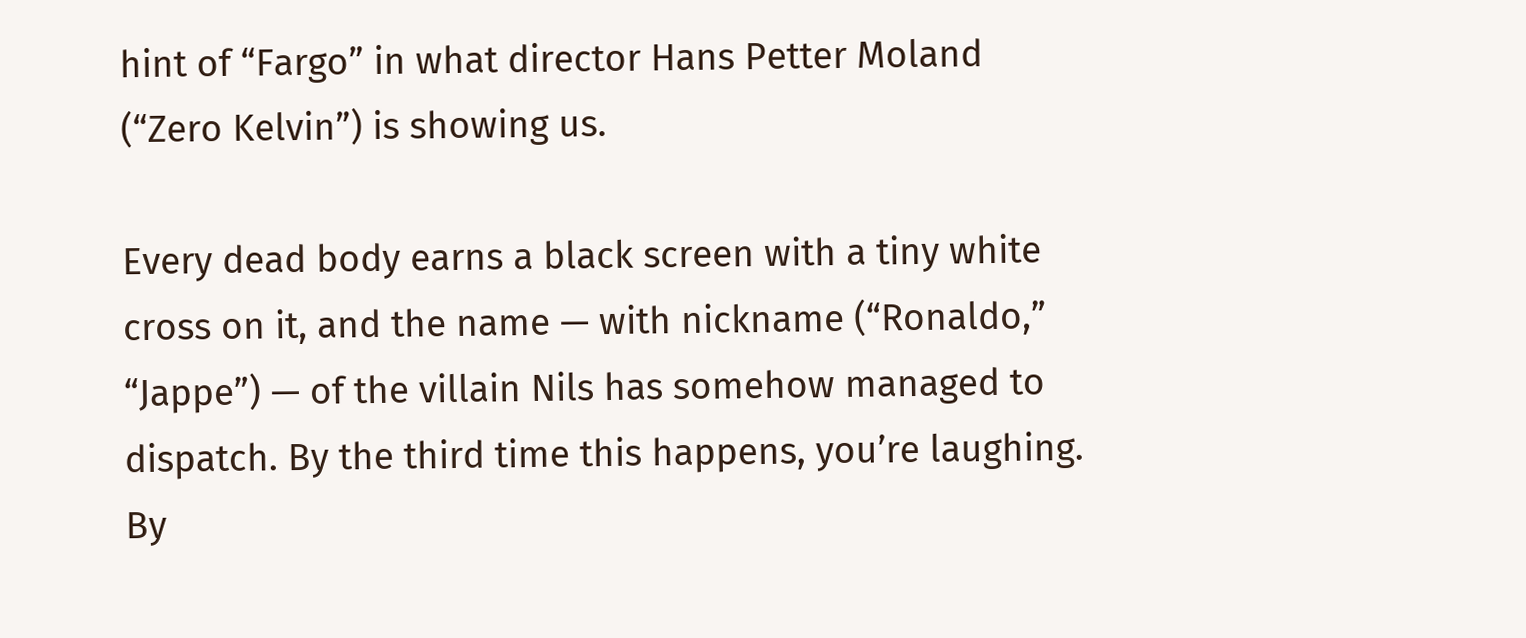hint of “Fargo” in what director Hans Petter Moland (“Zero Kelvin”) is showing us.

Every dead body earns a black screen with a tiny white cross on it, and the name — with nickname (“Ronaldo,” “Jappe”) — of the villain Nils has somehow managed to dispatch. By the third time this happens, you’re laughing. By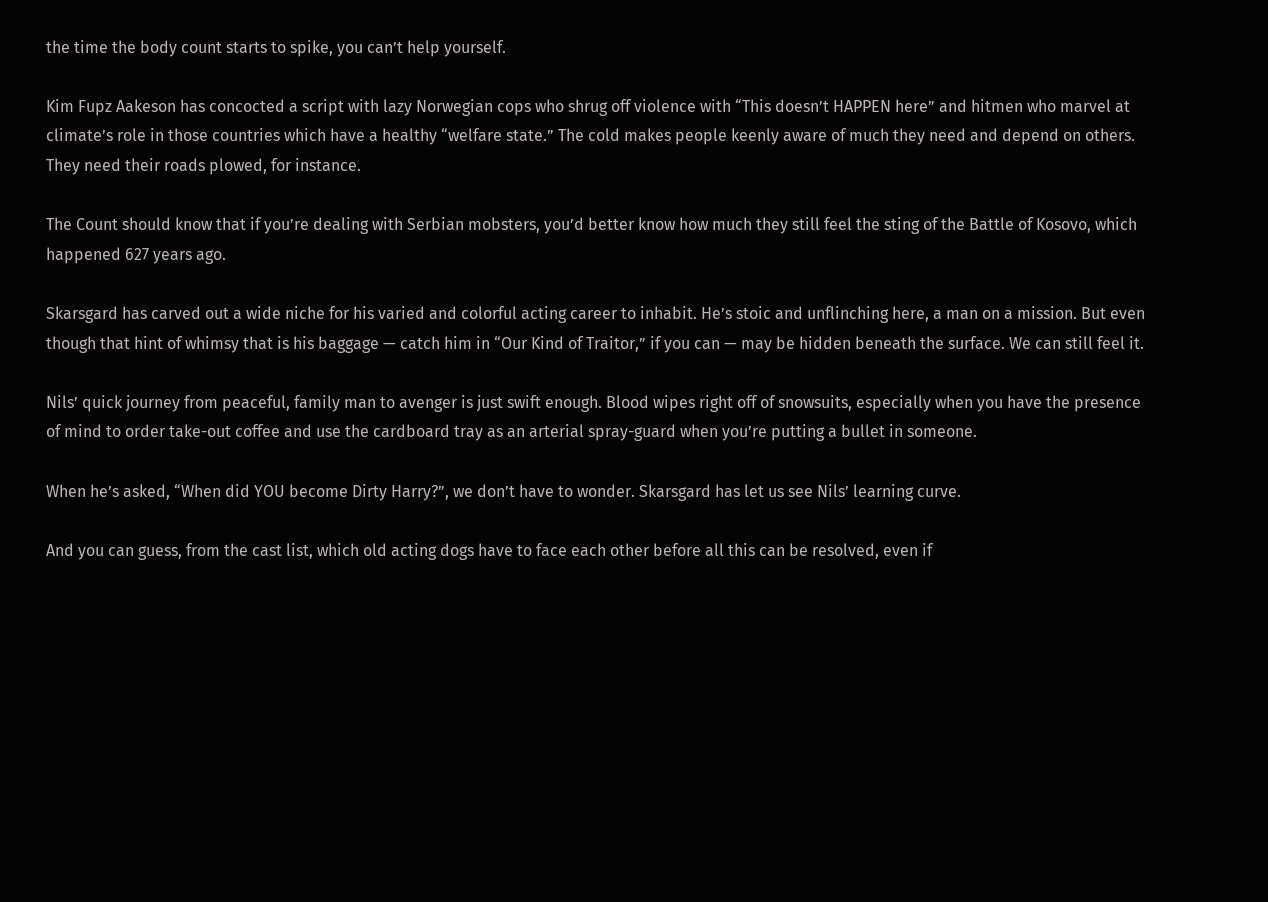the time the body count starts to spike, you can’t help yourself.

Kim Fupz Aakeson has concocted a script with lazy Norwegian cops who shrug off violence with “This doesn’t HAPPEN here” and hitmen who marvel at climate’s role in those countries which have a healthy “welfare state.” The cold makes people keenly aware of much they need and depend on others. They need their roads plowed, for instance.

The Count should know that if you’re dealing with Serbian mobsters, you’d better know how much they still feel the sting of the Battle of Kosovo, which happened 627 years ago.

Skarsgard has carved out a wide niche for his varied and colorful acting career to inhabit. He’s stoic and unflinching here, a man on a mission. But even though that hint of whimsy that is his baggage — catch him in “Our Kind of Traitor,” if you can — may be hidden beneath the surface. We can still feel it.

Nils’ quick journey from peaceful, family man to avenger is just swift enough. Blood wipes right off of snowsuits, especially when you have the presence of mind to order take-out coffee and use the cardboard tray as an arterial spray-guard when you’re putting a bullet in someone.

When he’s asked, “When did YOU become Dirty Harry?”, we don’t have to wonder. Skarsgard has let us see Nils’ learning curve.

And you can guess, from the cast list, which old acting dogs have to face each other before all this can be resolved, even if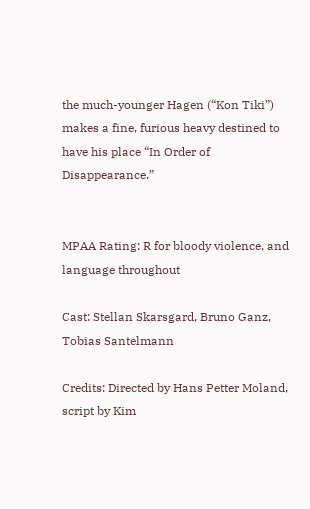the much-younger Hagen (“Kon Tiki”) makes a fine, furious heavy destined to have his place “In Order of Disappearance.”


MPAA Rating: R for bloody violence, and language throughout

Cast: Stellan Skarsgard, Bruno Ganz, Tobias Santelmann

Credits: Directed by Hans Petter Moland, script by Kim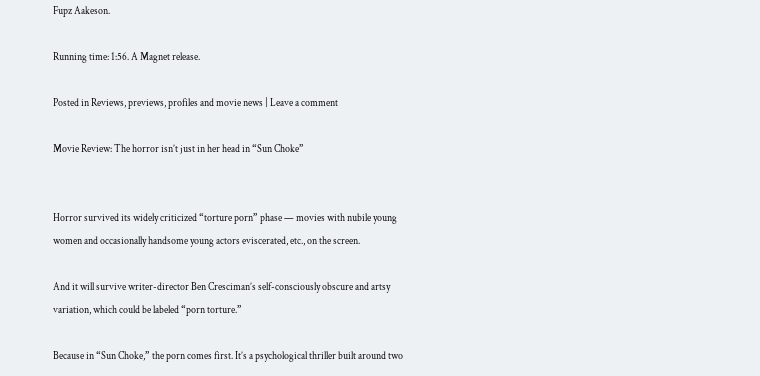Fupz Aakeson.

Running time: 1:56. A Magnet release.

Posted in Reviews, previews, profiles and movie news | Leave a comment

Movie Review: The horror isn’t just in her head in “Sun Choke”


Horror survived its widely criticized “torture porn” phase — movies with nubile young women and occasionally handsome young actors eviscerated, etc., on the screen.

And it will survive writer-director Ben Cresciman’s self-consciously obscure and artsy variation, which could be labeled “porn torture.”

Because in “Sun Choke,” the porn comes first. It’s a psychological thriller built around two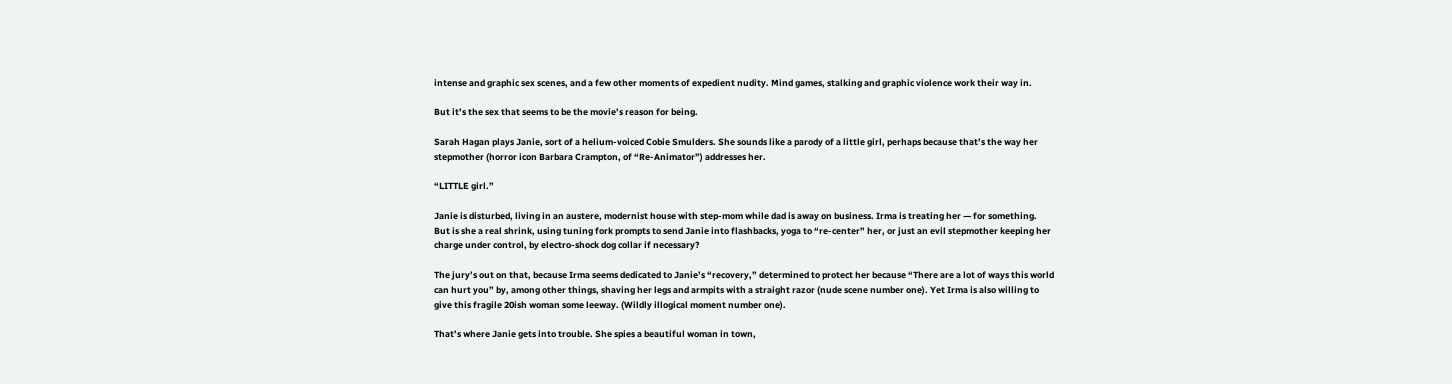intense and graphic sex scenes, and a few other moments of expedient nudity. Mind games, stalking and graphic violence work their way in.

But it’s the sex that seems to be the movie’s reason for being.

Sarah Hagan plays Janie, sort of a helium-voiced Cobie Smulders. She sounds like a parody of a little girl, perhaps because that’s the way her stepmother (horror icon Barbara Crampton, of “Re-Animator”) addresses her.

“LITTLE girl.”

Janie is disturbed, living in an austere, modernist house with step-mom while dad is away on business. Irma is treating her — for something. But is she a real shrink, using tuning fork prompts to send Janie into flashbacks, yoga to “re-center” her, or just an evil stepmother keeping her charge under control, by electro-shock dog collar if necessary?

The jury’s out on that, because Irma seems dedicated to Janie’s “recovery,” determined to protect her because “There are a lot of ways this world can hurt you” by, among other things, shaving her legs and armpits with a straight razor (nude scene number one). Yet Irma is also willing to give this fragile 20ish woman some leeway. (Wildly illogical moment number one).

That’s where Janie gets into trouble. She spies a beautiful woman in town,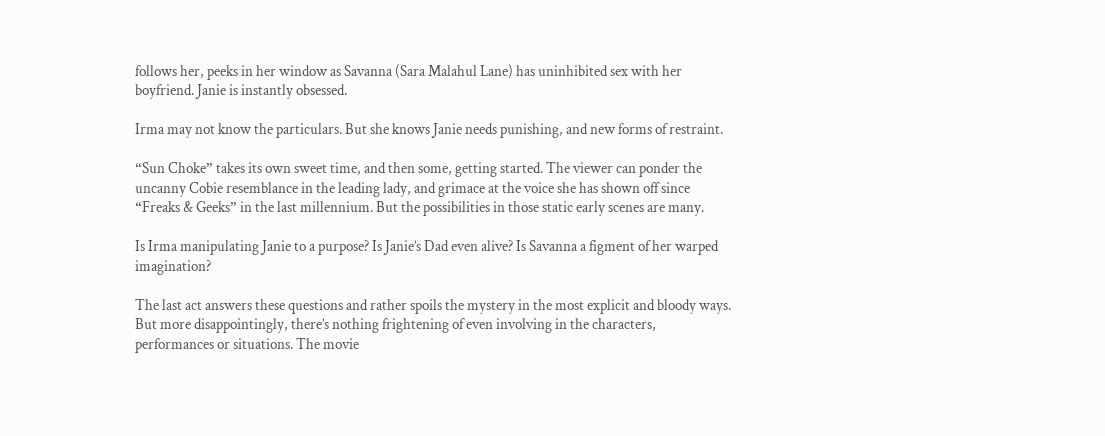follows her, peeks in her window as Savanna (Sara Malahul Lane) has uninhibited sex with her boyfriend. Janie is instantly obsessed.

Irma may not know the particulars. But she knows Janie needs punishing, and new forms of restraint.

“Sun Choke” takes its own sweet time, and then some, getting started. The viewer can ponder the uncanny Cobie resemblance in the leading lady, and grimace at the voice she has shown off since “Freaks & Geeks” in the last millennium. But the possibilities in those static early scenes are many.

Is Irma manipulating Janie to a purpose? Is Janie’s Dad even alive? Is Savanna a figment of her warped imagination?

The last act answers these questions and rather spoils the mystery in the most explicit and bloody ways. But more disappointingly, there’s nothing frightening of even involving in the characters, performances or situations. The movie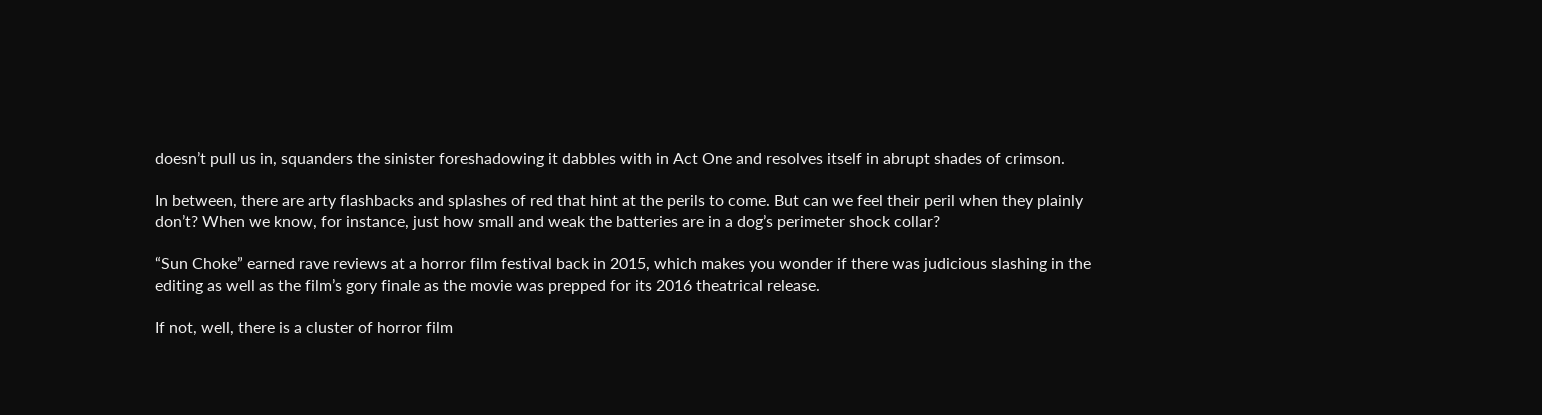doesn’t pull us in, squanders the sinister foreshadowing it dabbles with in Act One and resolves itself in abrupt shades of crimson.

In between, there are arty flashbacks and splashes of red that hint at the perils to come. But can we feel their peril when they plainly don’t? When we know, for instance, just how small and weak the batteries are in a dog’s perimeter shock collar?

“Sun Choke” earned rave reviews at a horror film festival back in 2015, which makes you wonder if there was judicious slashing in the editing as well as the film’s gory finale as the movie was prepped for its 2016 theatrical release.

If not, well, there is a cluster of horror film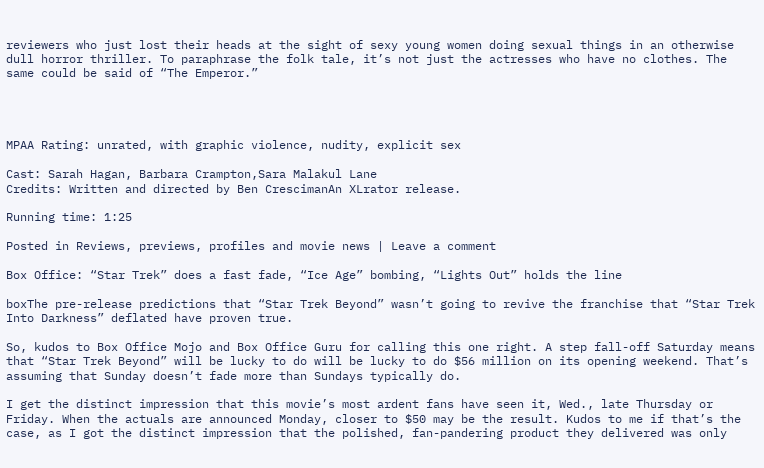reviewers who just lost their heads at the sight of sexy young women doing sexual things in an otherwise dull horror thriller. To paraphrase the folk tale, it’s not just the actresses who have no clothes. The same could be said of “The Emperor.”




MPAA Rating: unrated, with graphic violence, nudity, explicit sex

Cast: Sarah Hagan, Barbara Crampton,Sara Malakul Lane
Credits: Written and directed by Ben CrescimanAn XLrator release.

Running time: 1:25

Posted in Reviews, previews, profiles and movie news | Leave a comment

Box Office: “Star Trek” does a fast fade, “Ice Age” bombing, “Lights Out” holds the line

boxThe pre-release predictions that “Star Trek Beyond” wasn’t going to revive the franchise that “Star Trek Into Darkness” deflated have proven true.

So, kudos to Box Office Mojo and Box Office Guru for calling this one right. A step fall-off Saturday means that “Star Trek Beyond” will be lucky to do will be lucky to do $56 million on its opening weekend. That’s assuming that Sunday doesn’t fade more than Sundays typically do.

I get the distinct impression that this movie’s most ardent fans have seen it, Wed., late Thursday or Friday. When the actuals are announced Monday, closer to $50 may be the result. Kudos to me if that’s the case, as I got the distinct impression that the polished, fan-pandering product they delivered was only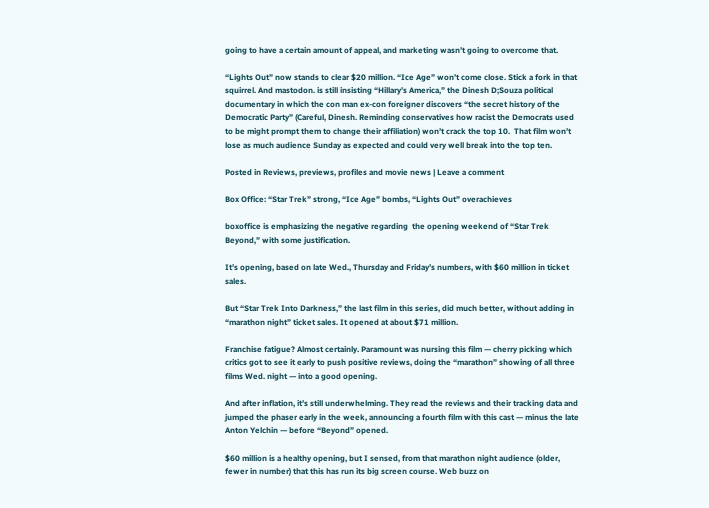going to have a certain amount of appeal, and marketing wasn’t going to overcome that.

“Lights Out” now stands to clear $20 million. “Ice Age” won’t come close. Stick a fork in that squirrel. And mastodon. is still insisting “Hillary’s America,” the Dinesh D;Souza political documentary in which the con man ex-con foreigner discovers “the secret history of the Democratic Party” (Careful, Dinesh. Reminding conservatives how racist the Democrats used to be might prompt them to change their affiliation) won’t crack the top 10.  That film won’t lose as much audience Sunday as expected and could very well break into the top ten.

Posted in Reviews, previews, profiles and movie news | Leave a comment

Box Office: “Star Trek” strong, “Ice Age” bombs, “Lights Out” overachieves

boxoffice is emphasizing the negative regarding  the opening weekend of “Star Trek Beyond,” with some justification.

It’s opening, based on late Wed., Thursday and Friday’s numbers, with $60 million in ticket sales.

But “Star Trek Into Darkness,” the last film in this series, did much better, without adding in “marathon night” ticket sales. It opened at about $71 million.

Franchise fatigue? Almost certainly. Paramount was nursing this film — cherry picking which critics got to see it early to push positive reviews, doing the “marathon” showing of all three films Wed. night — into a good opening.

And after inflation, it’s still underwhelming. They read the reviews and their tracking data and jumped the phaser early in the week, announcing a fourth film with this cast — minus the late Anton Yelchin — before “Beyond” opened.

$60 million is a healthy opening, but I sensed, from that marathon night audience (older, fewer in number) that this has run its big screen course. Web buzz on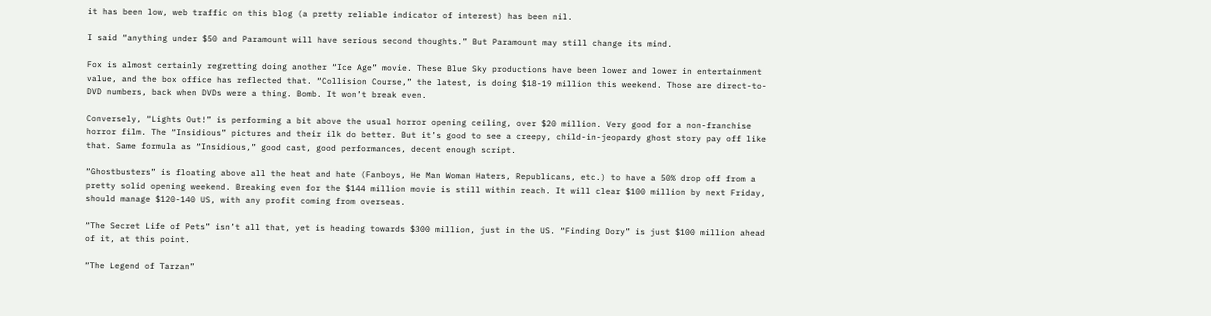it has been low, web traffic on this blog (a pretty reliable indicator of interest) has been nil.

I said “anything under $50 and Paramount will have serious second thoughts.” But Paramount may still change its mind.

Fox is almost certainly regretting doing another “Ice Age” movie. These Blue Sky productions have been lower and lower in entertainment value, and the box office has reflected that. “Collision Course,” the latest, is doing $18-19 million this weekend. Those are direct-to-DVD numbers, back when DVDs were a thing. Bomb. It won’t break even.

Conversely, “Lights Out!” is performing a bit above the usual horror opening ceiling, over $20 million. Very good for a non-franchise horror film. The “Insidious” pictures and their ilk do better. But it’s good to see a creepy, child-in-jeopardy ghost story pay off like that. Same formula as “Insidious,” good cast, good performances, decent enough script.

“Ghostbusters” is floating above all the heat and hate (Fanboys, He Man Woman Haters, Republicans, etc.) to have a 50% drop off from a pretty solid opening weekend. Breaking even for the $144 million movie is still within reach. It will clear $100 million by next Friday, should manage $120-140 US, with any profit coming from overseas.

“The Secret Life of Pets” isn’t all that, yet is heading towards $300 million, just in the US. “Finding Dory” is just $100 million ahead of it, at this point.

“The Legend of Tarzan”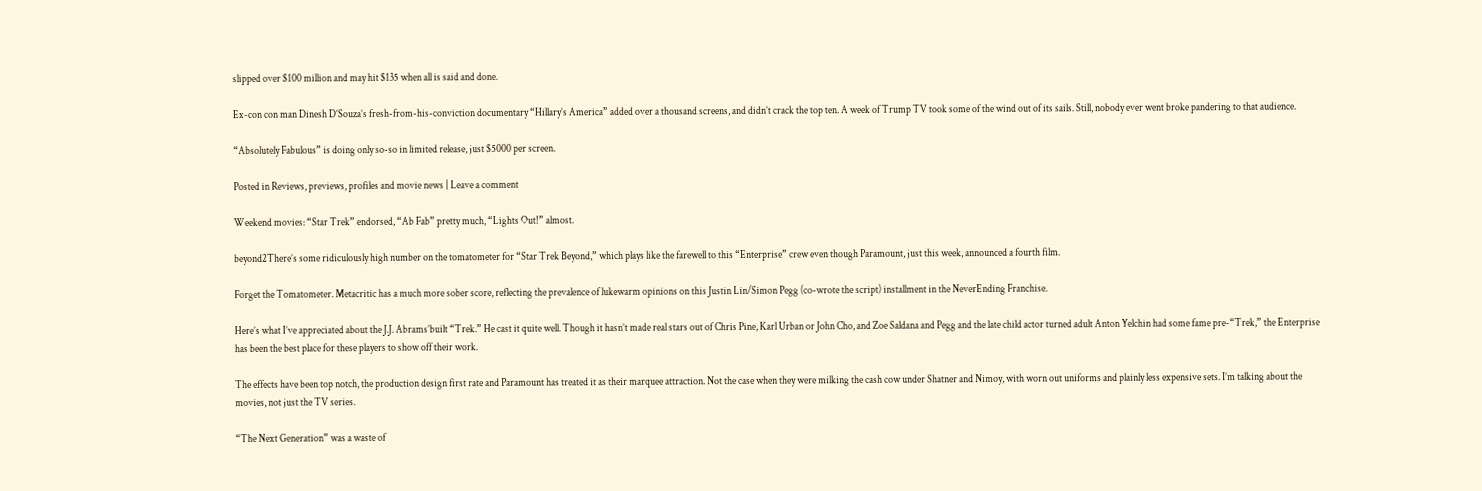slipped over $100 million and may hit $135 when all is said and done.

Ex-con con man Dinesh D’Souza’s fresh-from-his-conviction documentary “Hillary’s America” added over a thousand screens, and didn’t crack the top ten. A week of Trump TV took some of the wind out of its sails. Still, nobody ever went broke pandering to that audience.

“Absolutely Fabulous” is doing only so-so in limited release, just $5000 per screen.

Posted in Reviews, previews, profiles and movie news | Leave a comment

Weekend movies: “Star Trek” endorsed, “Ab Fab” pretty much, “Lights Out!” almost.

beyond2There’s some ridiculously high number on the tomatometer for “Star Trek Beyond,” which plays like the farewell to this “Enterprise” crew even though Paramount, just this week, announced a fourth film.

Forget the Tomatometer. Metacritic has a much more sober score, reflecting the prevalence of lukewarm opinions on this Justin Lin/Simon Pegg (co-wrote the script) installment in the NeverEnding Franchise.

Here’s what I’ve appreciated about the J.J. Abrams’built “Trek.” He cast it quite well. Though it hasn’t made real stars out of Chris Pine, Karl Urban or John Cho, and Zoe Saldana and Pegg and the late child actor turned adult Anton Yelchin had some fame pre-“Trek,” the Enterprise has been the best place for these players to show off their work.

The effects have been top notch, the production design first rate and Paramount has treated it as their marquee attraction. Not the case when they were milking the cash cow under Shatner and Nimoy, with worn out uniforms and plainly less expensive sets. I’m talking about the movies, not just the TV series.

“The Next Generation” was a waste of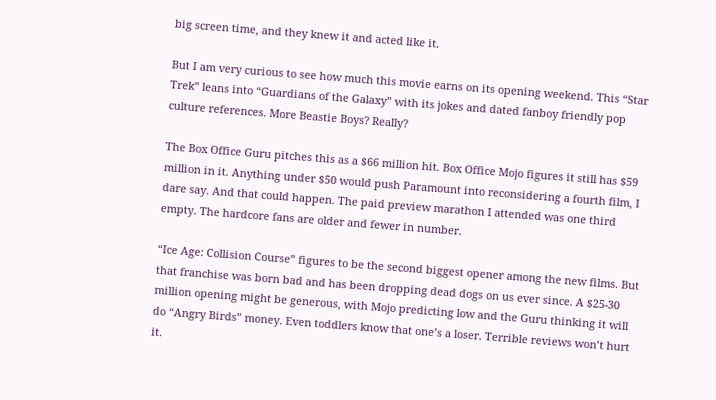big screen time, and they knew it and acted like it.

But I am very curious to see how much this movie earns on its opening weekend. This “Star Trek” leans into “Guardians of the Galaxy” with its jokes and dated fanboy friendly pop culture references. More Beastie Boys? Really?

The Box Office Guru pitches this as a $66 million hit. Box Office Mojo figures it still has $59 million in it. Anything under $50 would push Paramount into reconsidering a fourth film, I dare say. And that could happen. The paid preview marathon I attended was one third empty. The hardcore fans are older and fewer in number.

“Ice Age: Collision Course” figures to be the second biggest opener among the new films. But that franchise was born bad and has been dropping dead dogs on us ever since. A $25-30 million opening might be generous, with Mojo predicting low and the Guru thinking it will do “Angry Birds” money. Even toddlers know that one’s a loser. Terrible reviews won’t hurt it.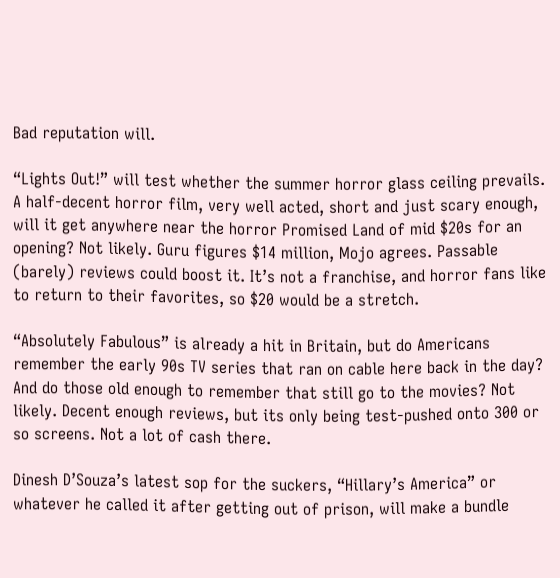Bad reputation will.

“Lights Out!” will test whether the summer horror glass ceiling prevails. A half-decent horror film, very well acted, short and just scary enough, will it get anywhere near the horror Promised Land of mid $20s for an opening? Not likely. Guru figures $14 million, Mojo agrees. Passable (barely) reviews could boost it. It’s not a franchise, and horror fans like to return to their favorites, so $20 would be a stretch.

“Absolutely Fabulous” is already a hit in Britain, but do Americans remember the early 90s TV series that ran on cable here back in the day? And do those old enough to remember that still go to the movies? Not likely. Decent enough reviews, but its only being test-pushed onto 300 or so screens. Not a lot of cash there.

Dinesh D’Souza’s latest sop for the suckers, “Hillary’s America” or whatever he called it after getting out of prison, will make a bundle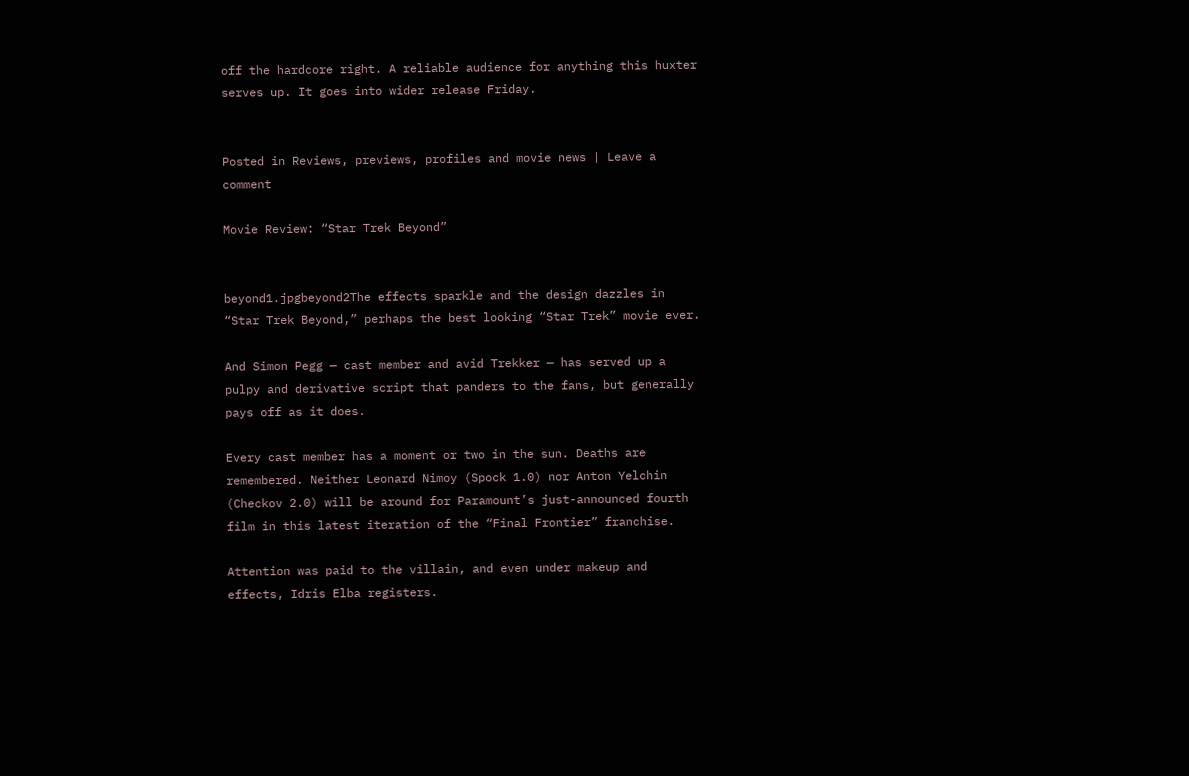off the hardcore right. A reliable audience for anything this huxter serves up. It goes into wider release Friday.


Posted in Reviews, previews, profiles and movie news | Leave a comment

Movie Review: “Star Trek Beyond”


beyond1.jpgbeyond2The effects sparkle and the design dazzles in “Star Trek Beyond,” perhaps the best looking “Star Trek” movie ever.

And Simon Pegg — cast member and avid Trekker — has served up a pulpy and derivative script that panders to the fans, but generally pays off as it does.

Every cast member has a moment or two in the sun. Deaths are remembered. Neither Leonard Nimoy (Spock 1.0) nor Anton Yelchin (Checkov 2.0) will be around for Paramount’s just-announced fourth film in this latest iteration of the “Final Frontier” franchise.

Attention was paid to the villain, and even under makeup and effects, Idris Elba registers.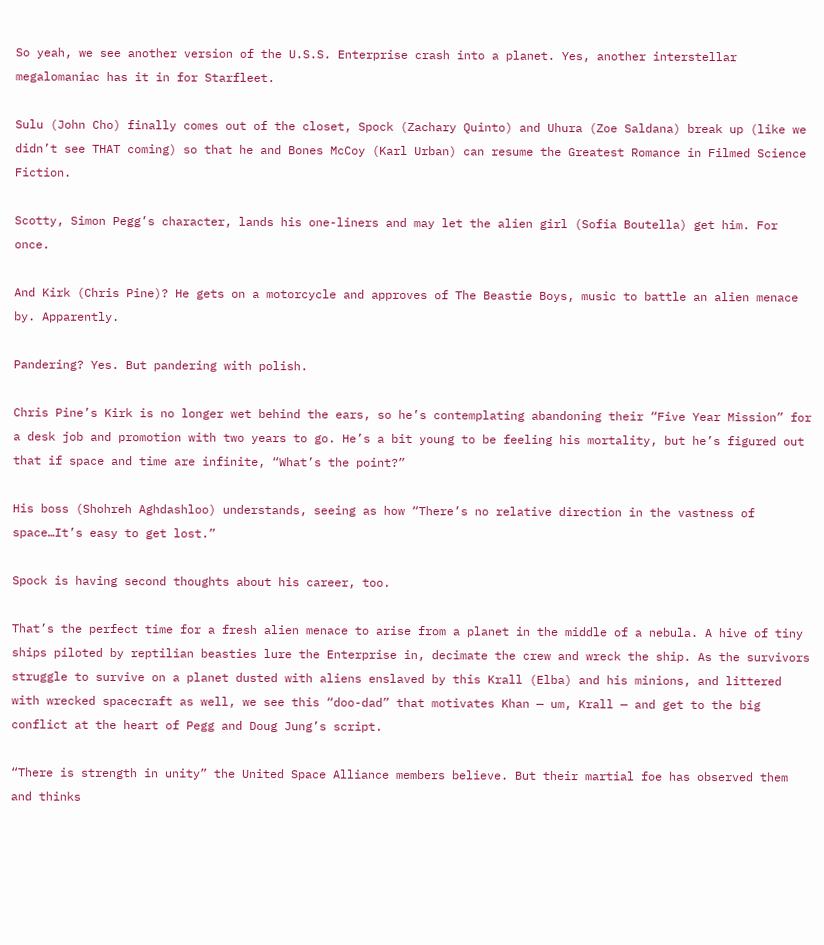So yeah, we see another version of the U.S.S. Enterprise crash into a planet. Yes, another interstellar megalomaniac has it in for Starfleet.

Sulu (John Cho) finally comes out of the closet, Spock (Zachary Quinto) and Uhura (Zoe Saldana) break up (like we didn’t see THAT coming) so that he and Bones McCoy (Karl Urban) can resume the Greatest Romance in Filmed Science Fiction.

Scotty, Simon Pegg’s character, lands his one-liners and may let the alien girl (Sofia Boutella) get him. For once.

And Kirk (Chris Pine)? He gets on a motorcycle and approves of The Beastie Boys, music to battle an alien menace by. Apparently.

Pandering? Yes. But pandering with polish.

Chris Pine’s Kirk is no longer wet behind the ears, so he’s contemplating abandoning their “Five Year Mission” for a desk job and promotion with two years to go. He’s a bit young to be feeling his mortality, but he’s figured out that if space and time are infinite, “What’s the point?”

His boss (Shohreh Aghdashloo) understands, seeing as how “There’s no relative direction in the vastness of space…It’s easy to get lost.”

Spock is having second thoughts about his career, too.

That’s the perfect time for a fresh alien menace to arise from a planet in the middle of a nebula. A hive of tiny ships piloted by reptilian beasties lure the Enterprise in, decimate the crew and wreck the ship. As the survivors struggle to survive on a planet dusted with aliens enslaved by this Krall (Elba) and his minions, and littered with wrecked spacecraft as well, we see this “doo-dad” that motivates Khan — um, Krall — and get to the big conflict at the heart of Pegg and Doug Jung’s script.

“There is strength in unity” the United Space Alliance members believe. But their martial foe has observed them and thinks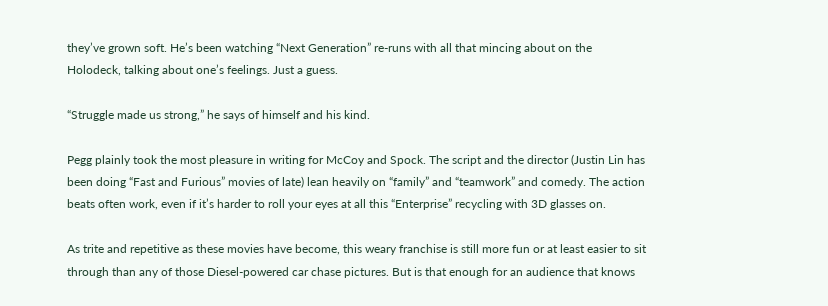they’ve grown soft. He’s been watching “Next Generation” re-runs with all that mincing about on the Holodeck, talking about one’s feelings. Just a guess.

“Struggle made us strong,” he says of himself and his kind.

Pegg plainly took the most pleasure in writing for McCoy and Spock. The script and the director (Justin Lin has been doing “Fast and Furious” movies of late) lean heavily on “family” and “teamwork” and comedy. The action beats often work, even if it’s harder to roll your eyes at all this “Enterprise” recycling with 3D glasses on.

As trite and repetitive as these movies have become, this weary franchise is still more fun or at least easier to sit through than any of those Diesel-powered car chase pictures. But is that enough for an audience that knows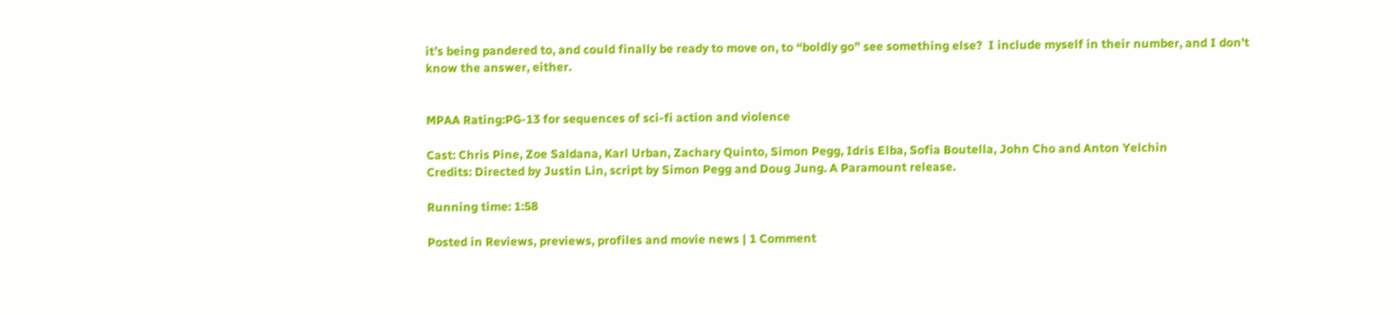it’s being pandered to, and could finally be ready to move on, to “boldly go” see something else?  I include myself in their number, and I don’t know the answer, either.


MPAA Rating:PG-13 for sequences of sci-fi action and violence

Cast: Chris Pine, Zoe Saldana, Karl Urban, Zachary Quinto, Simon Pegg, Idris Elba, Sofia Boutella, John Cho and Anton Yelchin
Credits: Directed by Justin Lin, script by Simon Pegg and Doug Jung. A Paramount release.

Running time: 1:58

Posted in Reviews, previews, profiles and movie news | 1 Comment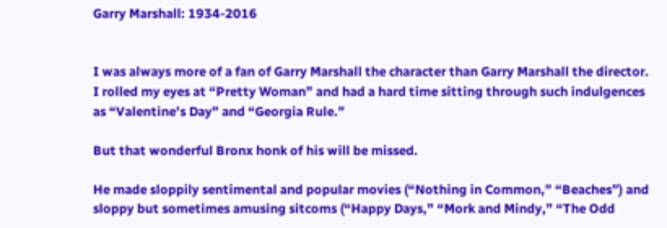Garry Marshall: 1934-2016


I was always more of a fan of Garry Marshall the character than Garry Marshall the director. I rolled my eyes at “Pretty Woman” and had a hard time sitting through such indulgences as “Valentine’s Day” and “Georgia Rule.”

But that wonderful Bronx honk of his will be missed.

He made sloppily sentimental and popular movies (“Nothing in Common,” “Beaches”) and sloppy but sometimes amusing sitcoms (“Happy Days,” “Mork and Mindy,” “The Odd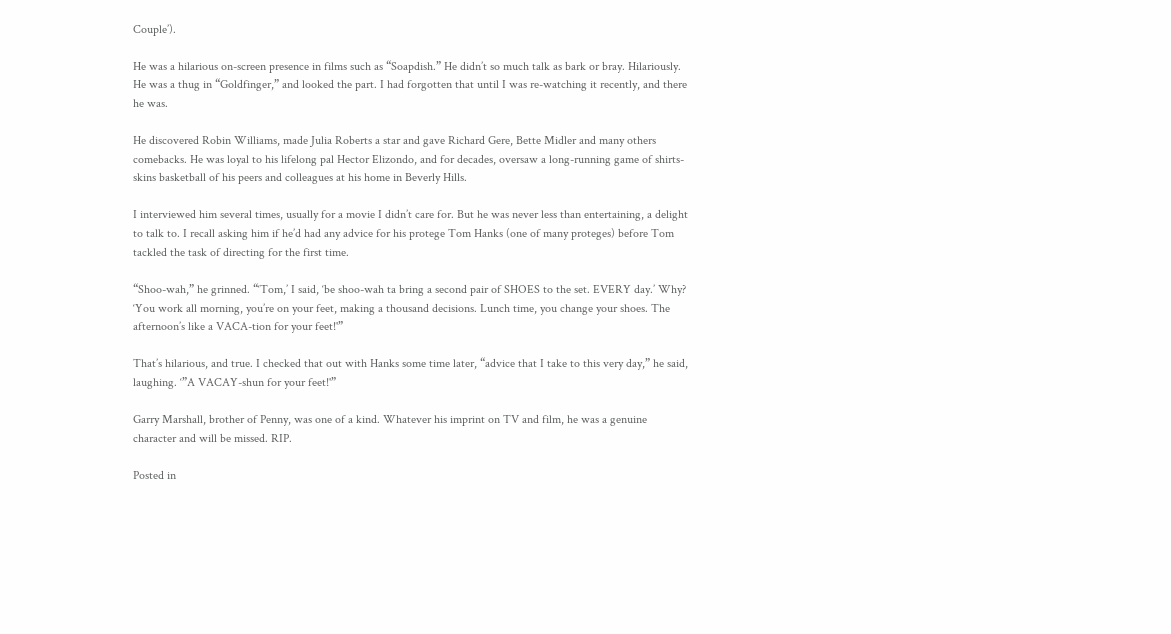Couple’).

He was a hilarious on-screen presence in films such as “Soapdish.” He didn’t so much talk as bark or bray. Hilariously. He was a thug in “Goldfinger,” and looked the part. I had forgotten that until I was re-watching it recently, and there he was.

He discovered Robin Williams, made Julia Roberts a star and gave Richard Gere, Bette Midler and many others comebacks. He was loyal to his lifelong pal Hector Elizondo, and for decades, oversaw a long-running game of shirts-skins basketball of his peers and colleagues at his home in Beverly Hills.

I interviewed him several times, usually for a movie I didn’t care for. But he was never less than entertaining, a delight to talk to. I recall asking him if he’d had any advice for his protege Tom Hanks (one of many proteges) before Tom tackled the task of directing for the first time.

“Shoo-wah,” he grinned. “‘Tom,’ I said, ‘be shoo-wah ta bring a second pair of SHOES to the set. EVERY day.’ Why? ‘You work all morning, you’re on your feet, making a thousand decisions. Lunch time, you change your shoes. The afternoon’s like a VACA-tion for your feet!'”

That’s hilarious, and true. I checked that out with Hanks some time later, “advice that I take to this very day,” he said, laughing. ‘”A VACAY-shun for your feet!'”

Garry Marshall, brother of Penny, was one of a kind. Whatever his imprint on TV and film, he was a genuine character and will be missed. RIP.

Posted in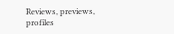Reviews, previews, profiles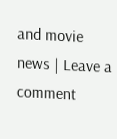and movie news | Leave a comment